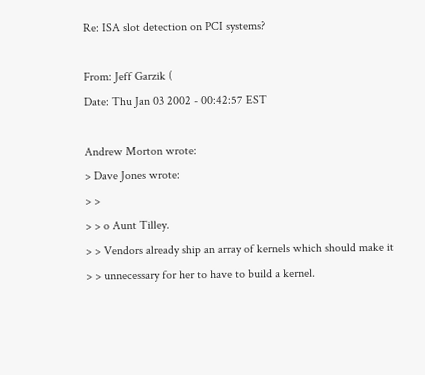Re: ISA slot detection on PCI systems?

From: Jeff Garzik (
Date: Thu Jan 03 2002 - 00:42:57 EST

Andrew Morton wrote:
> Dave Jones wrote:
> >
> > o Aunt Tilley.
> > Vendors already ship an array of kernels which should make it
> > unnecessary for her to have to build a kernel.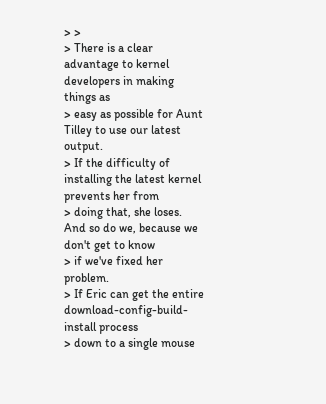> >
> There is a clear advantage to kernel developers in making things as
> easy as possible for Aunt Tilley to use our latest output.
> If the difficulty of installing the latest kernel prevents her from
> doing that, she loses. And so do we, because we don't get to know
> if we've fixed her problem.
> If Eric can get the entire download-config-build-install process
> down to a single mouse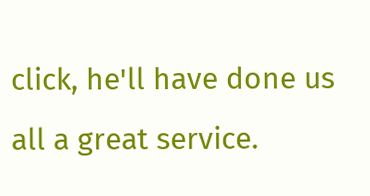click, he'll have done us all a great service.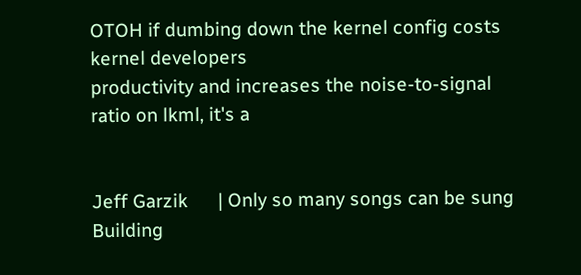OTOH if dumbing down the kernel config costs kernel developers
productivity and increases the noise-to-signal ratio on lkml, it's a


Jeff Garzik      | Only so many songs can be sung
Building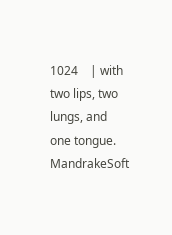1024    | with two lips, two lungs, and one tongue.
MandrakeSoft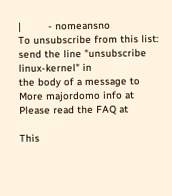|         - nomeansno
To unsubscribe from this list: send the line "unsubscribe linux-kernel" in
the body of a message to
More majordomo info at
Please read the FAQ at

This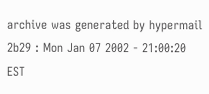archive was generated by hypermail 2b29 : Mon Jan 07 2002 - 21:00:20 EST